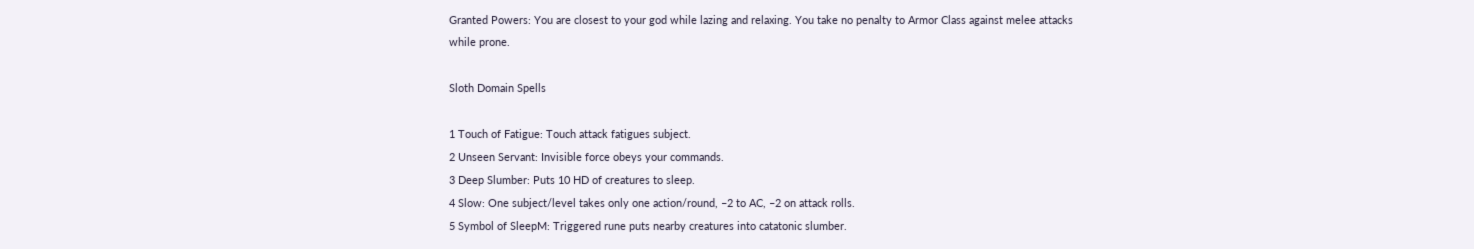Granted Powers: You are closest to your god while lazing and relaxing. You take no penalty to Armor Class against melee attacks while prone.

Sloth Domain Spells

1 Touch of Fatigue: Touch attack fatigues subject.
2 Unseen Servant: Invisible force obeys your commands.
3 Deep Slumber: Puts 10 HD of creatures to sleep.
4 Slow: One subject/level takes only one action/round, –2 to AC, –2 on attack rolls.
5 Symbol of SleepM: Triggered rune puts nearby creatures into catatonic slumber.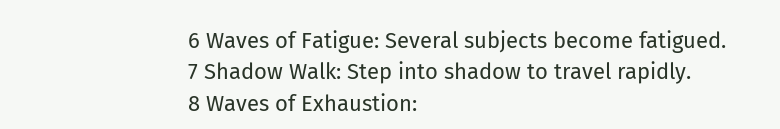6 Waves of Fatigue: Several subjects become fatigued.
7 Shadow Walk: Step into shadow to travel rapidly.
8 Waves of Exhaustion: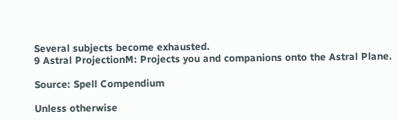Several subjects become exhausted.
9 Astral ProjectionM: Projects you and companions onto the Astral Plane.

Source: Spell Compendium

Unless otherwise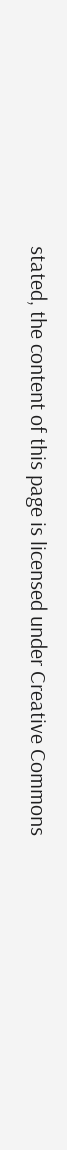stated, the content of this page is licensed under Creative Commons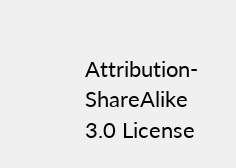Attribution-ShareAlike 3.0 License